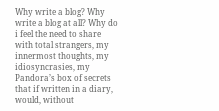Why write a blog? Why write a blog at all? Why do i feel the need to share with total strangers, my innermost thoughts, my idiosyncrasies, my Pandora’s box of secrets that if written in a diary, would, without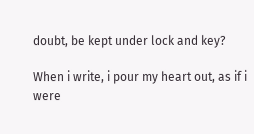doubt, be kept under lock and key?

When i write, i pour my heart out, as if i were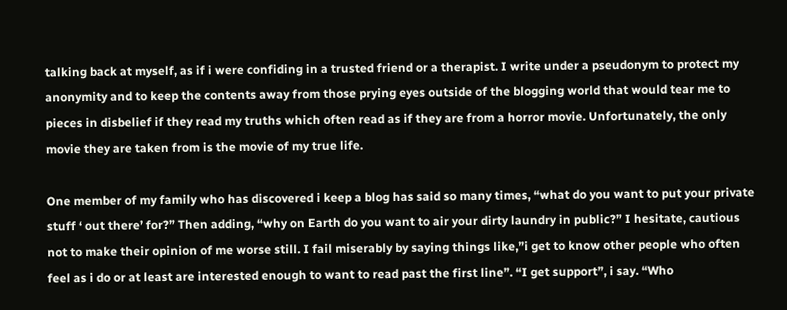talking back at myself, as if i were confiding in a trusted friend or a therapist. I write under a pseudonym to protect my anonymity and to keep the contents away from those prying eyes outside of the blogging world that would tear me to pieces in disbelief if they read my truths which often read as if they are from a horror movie. Unfortunately, the only movie they are taken from is the movie of my true life.

One member of my family who has discovered i keep a blog has said so many times, “what do you want to put your private stuff ‘ out there’ for?” Then adding, “why on Earth do you want to air your dirty laundry in public?” I hesitate, cautious not to make their opinion of me worse still. I fail miserably by saying things like,”i get to know other people who often feel as i do or at least are interested enough to want to read past the first line”. “I get support”, i say. “Who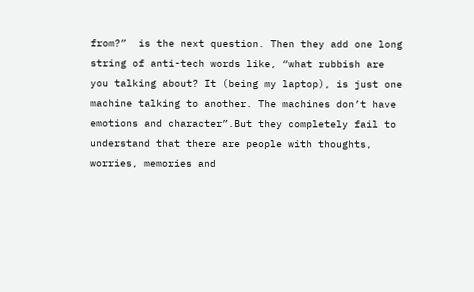from?”  is the next question. Then they add one long string of anti-tech words like, “what rubbish are you talking about? It (being my laptop), is just one machine talking to another. The machines don’t have emotions and character”.But they completely fail to understand that there are people with thoughts, worries, memories and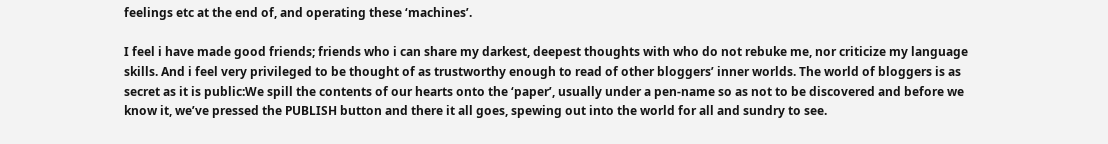feelings etc at the end of, and operating these ‘machines’.

I feel i have made good friends; friends who i can share my darkest, deepest thoughts with who do not rebuke me, nor criticize my language skills. And i feel very privileged to be thought of as trustworthy enough to read of other bloggers’ inner worlds. The world of bloggers is as secret as it is public:We spill the contents of our hearts onto the ‘paper’, usually under a pen-name so as not to be discovered and before we know it, we’ve pressed the PUBLISH button and there it all goes, spewing out into the world for all and sundry to see.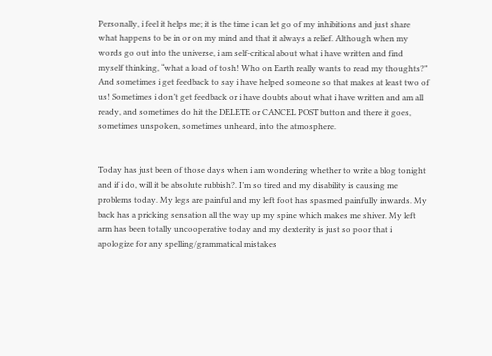Personally, i feel it helps me; it is the time i can let go of my inhibitions and just share what happens to be in or on my mind and that it always a relief. Although when my words go out into the universe, i am self-critical about what i have written and find myself thinking, “what a load of tosh! Who on Earth really wants to read my thoughts?” And sometimes i get feedback to say i have helped someone so that makes at least two of us! Sometimes i don’t get feedback or i have doubts about what i have written and am all ready, and sometimes do hit the DELETE or CANCEL POST button and there it goes, sometimes unspoken, sometimes unheard, into the atmosphere.


Today has just been of those days when i am wondering whether to write a blog tonight and if i do, will it be absolute rubbish?. I’m so tired and my disability is causing me problems today. My legs are painful and my left foot has spasmed painfully inwards. My back has a pricking sensation all the way up my spine which makes me shiver. My left arm has been totally uncooperative today and my dexterity is just so poor that i apologize for any spelling/grammatical mistakes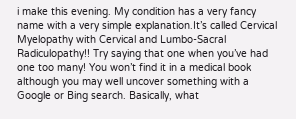i make this evening. My condition has a very fancy name with a very simple explanation.It’s called Cervical Myelopathy with Cervical and Lumbo-Sacral Radiculopathy!! Try saying that one when you’ve had one too many! You won’t find it in a medical book although you may well uncover something with a Google or Bing search. Basically, what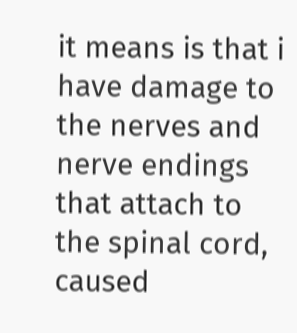it means is that i have damage to the nerves and nerve endings that attach to the spinal cord, caused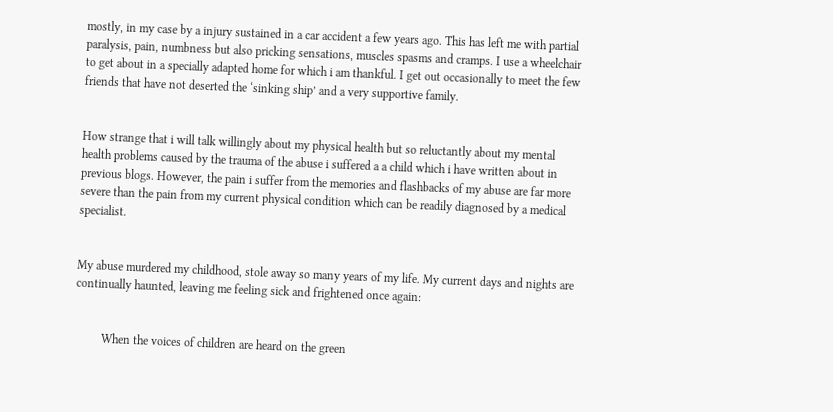mostly, in my case by a injury sustained in a car accident a few years ago. This has left me with partial paralysis, pain, numbness but also pricking sensations, muscles spasms and cramps. I use a wheelchair to get about in a specially adapted home for which i am thankful. I get out occasionally to meet the few friends that have not deserted the ‘sinking ship’ and a very supportive family.


How strange that i will talk willingly about my physical health but so reluctantly about my mental health problems caused by the trauma of the abuse i suffered a a child which i have written about in previous blogs. However, the pain i suffer from the memories and flashbacks of my abuse are far more severe than the pain from my current physical condition which can be readily diagnosed by a medical specialist.


My abuse murdered my childhood, stole away so many years of my life. My current days and nights are continually haunted, leaving me feeling sick and frightened once again:


         When the voices of children are heard on the green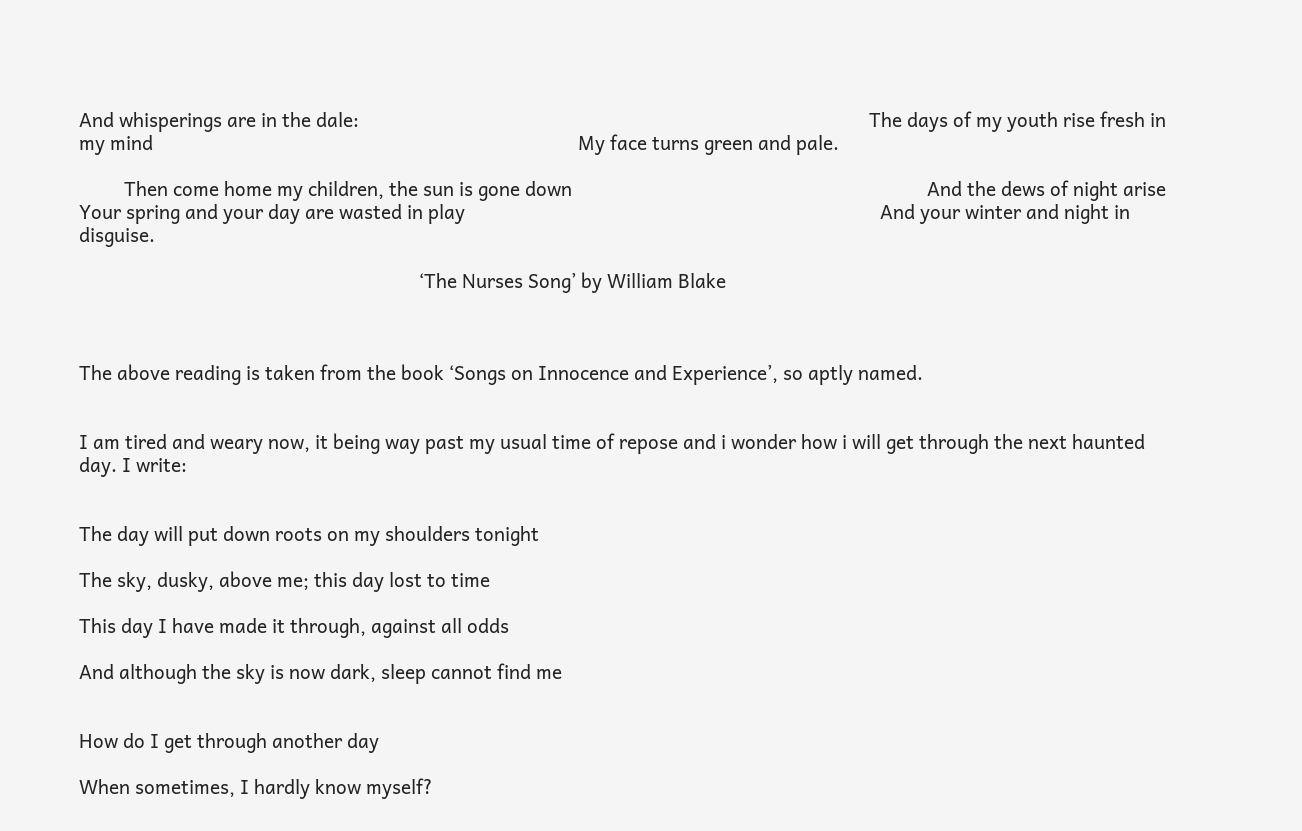And whisperings are in the dale:                                                                                                      The days of my youth rise fresh in my mind                                                                                     My face turns green and pale.

         Then come home my children, the sun is gone down                                                                       And the dews of night arise                                                                                                             Your spring and your day are wasted in play                                                                                   And your winter and night in disguise.

                                                                    ‘The Nurses Song’ by William Blake



The above reading is taken from the book ‘Songs on Innocence and Experience’, so aptly named.


I am tired and weary now, it being way past my usual time of repose and i wonder how i will get through the next haunted day. I write:


The day will put down roots on my shoulders tonight

The sky, dusky, above me; this day lost to time

This day I have made it through, against all odds

And although the sky is now dark, sleep cannot find me


How do I get through another day

When sometimes, I hardly know myself?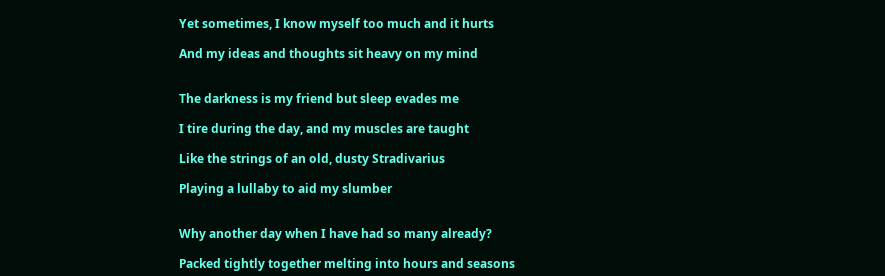Yet sometimes, I know myself too much and it hurts

And my ideas and thoughts sit heavy on my mind


The darkness is my friend but sleep evades me

I tire during the day, and my muscles are taught

Like the strings of an old, dusty Stradivarius

Playing a lullaby to aid my slumber


Why another day when I have had so many already?

Packed tightly together melting into hours and seasons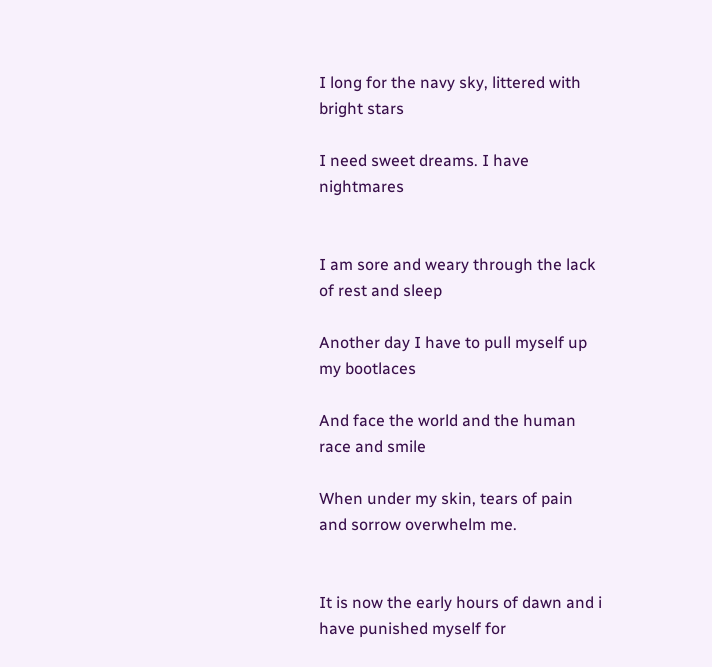I long for the navy sky, littered with bright stars

I need sweet dreams. I have nightmares


I am sore and weary through the lack of rest and sleep

Another day I have to pull myself up my bootlaces

And face the world and the human race and smile

When under my skin, tears of pain and sorrow overwhelm me.


It is now the early hours of dawn and i have punished myself for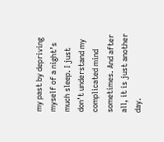my past by depriving myself of a night’s much sleep. I just don’t understand my complicated mind sometimes. And after all, it is just another day.